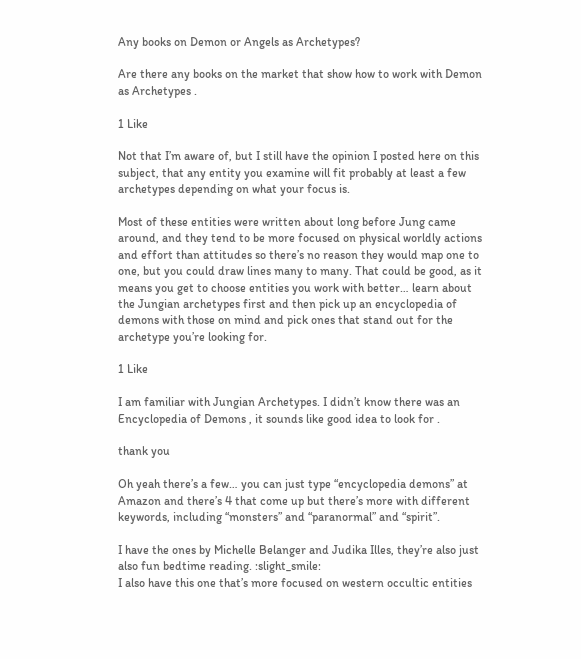Any books on Demon or Angels as Archetypes?

Are there any books on the market that show how to work with Demon as Archetypes .

1 Like

Not that I’m aware of, but I still have the opinion I posted here on this subject, that any entity you examine will fit probably at least a few archetypes depending on what your focus is.

Most of these entities were written about long before Jung came around, and they tend to be more focused on physical worldly actions and effort than attitudes so there’s no reason they would map one to one, but you could draw lines many to many. That could be good, as it means you get to choose entities you work with better… learn about the Jungian archetypes first and then pick up an encyclopedia of demons with those on mind and pick ones that stand out for the archetype you’re looking for.

1 Like

I am familiar with Jungian Archetypes. I didn’t know there was an Encyclopedia of Demons , it sounds like good idea to look for .

thank you

Oh yeah there’s a few… you can just type “encyclopedia demons” at Amazon and there’s 4 that come up but there’s more with different keywords, including “monsters” and “paranormal” and “spirit”.

I have the ones by Michelle Belanger and Judika Illes, they’re also just also fun bedtime reading. :slight_smile:
I also have this one that’s more focused on western occultic entities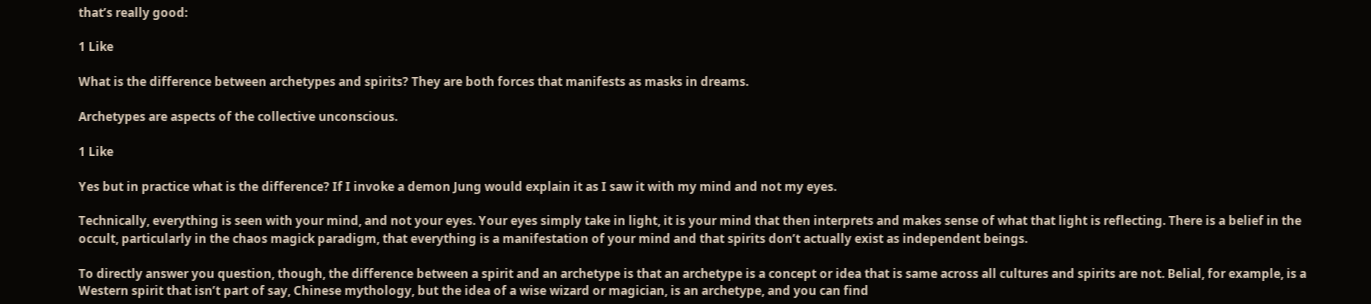that’s really good:

1 Like

What is the difference between archetypes and spirits? They are both forces that manifests as masks in dreams.

Archetypes are aspects of the collective unconscious.

1 Like

Yes but in practice what is the difference? If I invoke a demon Jung would explain it as I saw it with my mind and not my eyes.

Technically, everything is seen with your mind, and not your eyes. Your eyes simply take in light, it is your mind that then interprets and makes sense of what that light is reflecting. There is a belief in the occult, particularly in the chaos magick paradigm, that everything is a manifestation of your mind and that spirits don’t actually exist as independent beings.

To directly answer you question, though, the difference between a spirit and an archetype is that an archetype is a concept or idea that is same across all cultures and spirits are not. Belial, for example, is a Western spirit that isn’t part of say, Chinese mythology, but the idea of a wise wizard or magician, is an archetype, and you can find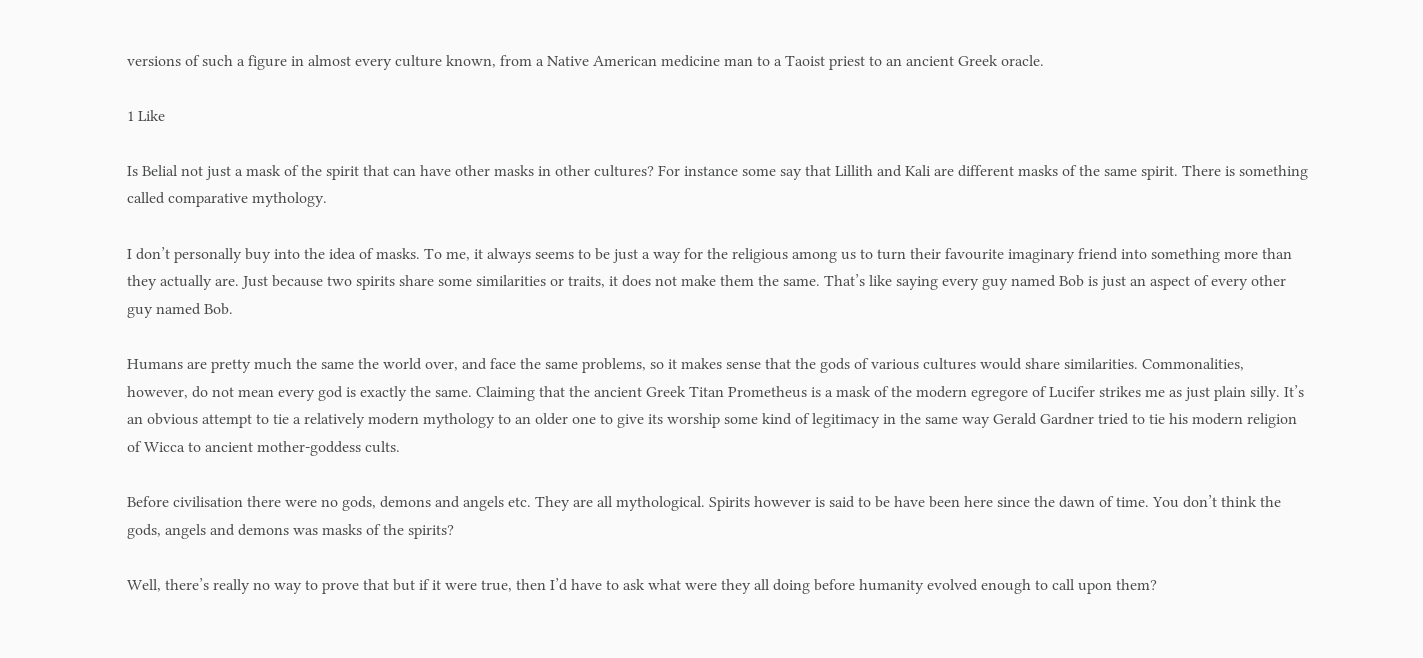versions of such a figure in almost every culture known, from a Native American medicine man to a Taoist priest to an ancient Greek oracle.

1 Like

Is Belial not just a mask of the spirit that can have other masks in other cultures? For instance some say that Lillith and Kali are different masks of the same spirit. There is something called comparative mythology.

I don’t personally buy into the idea of masks. To me, it always seems to be just a way for the religious among us to turn their favourite imaginary friend into something more than they actually are. Just because two spirits share some similarities or traits, it does not make them the same. That’s like saying every guy named Bob is just an aspect of every other guy named Bob.

Humans are pretty much the same the world over, and face the same problems, so it makes sense that the gods of various cultures would share similarities. Commonalities, however, do not mean every god is exactly the same. Claiming that the ancient Greek Titan Prometheus is a mask of the modern egregore of Lucifer strikes me as just plain silly. It’s an obvious attempt to tie a relatively modern mythology to an older one to give its worship some kind of legitimacy in the same way Gerald Gardner tried to tie his modern religion of Wicca to ancient mother-goddess cults.

Before civilisation there were no gods, demons and angels etc. They are all mythological. Spirits however is said to be have been here since the dawn of time. You don’t think the gods, angels and demons was masks of the spirits?

Well, there’s really no way to prove that but if it were true, then I’d have to ask what were they all doing before humanity evolved enough to call upon them?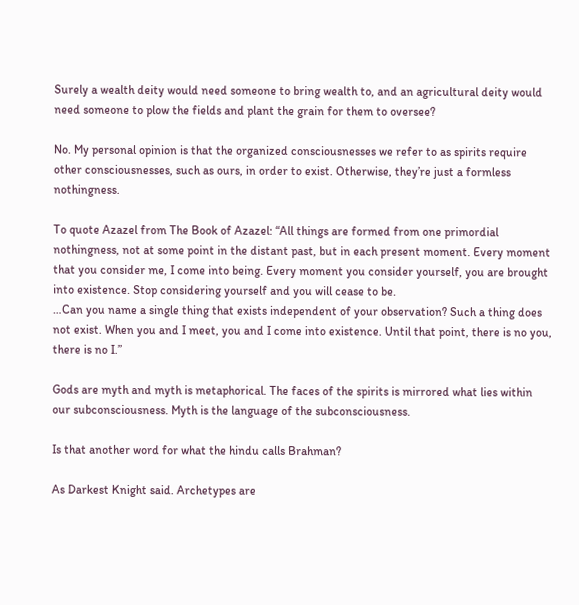Surely a wealth deity would need someone to bring wealth to, and an agricultural deity would need someone to plow the fields and plant the grain for them to oversee?

No. My personal opinion is that the organized consciousnesses we refer to as spirits require other consciousnesses, such as ours, in order to exist. Otherwise, they’re just a formless nothingness.

To quote Azazel from The Book of Azazel: “All things are formed from one primordial nothingness, not at some point in the distant past, but in each present moment. Every moment that you consider me, I come into being. Every moment you consider yourself, you are brought into existence. Stop considering yourself and you will cease to be.
…Can you name a single thing that exists independent of your observation? Such a thing does not exist. When you and I meet, you and I come into existence. Until that point, there is no you, there is no I.”

Gods are myth and myth is metaphorical. The faces of the spirits is mirrored what lies within our subconsciousness. Myth is the language of the subconsciousness.

Is that another word for what the hindu calls Brahman?

As Darkest Knight said. Archetypes are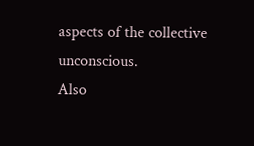aspects of the collective unconscious.
Also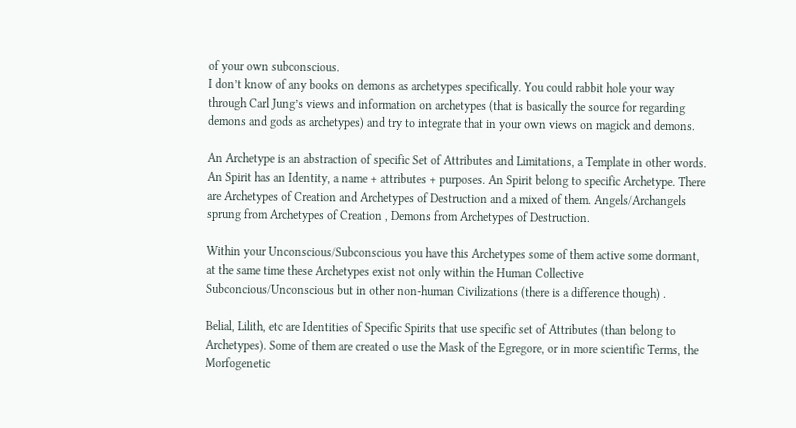of your own subconscious.
I don’t know of any books on demons as archetypes specifically. You could rabbit hole your way through Carl Jung’s views and information on archetypes (that is basically the source for regarding demons and gods as archetypes) and try to integrate that in your own views on magick and demons.

An Archetype is an abstraction of specific Set of Attributes and Limitations, a Template in other words. An Spirit has an Identity, a name + attributes + purposes. An Spirit belong to specific Archetype. There are Archetypes of Creation and Archetypes of Destruction and a mixed of them. Angels/Archangels sprung from Archetypes of Creation , Demons from Archetypes of Destruction.

Within your Unconscious/Subconscious you have this Archetypes some of them active some dormant, at the same time these Archetypes exist not only within the Human Collective Subconcious/Unconscious but in other non-human Civilizations (there is a difference though) .

Belial, Lilith, etc are Identities of Specific Spirits that use specific set of Attributes (than belong to Archetypes). Some of them are created o use the Mask of the Egregore, or in more scientific Terms, the Morfogenetic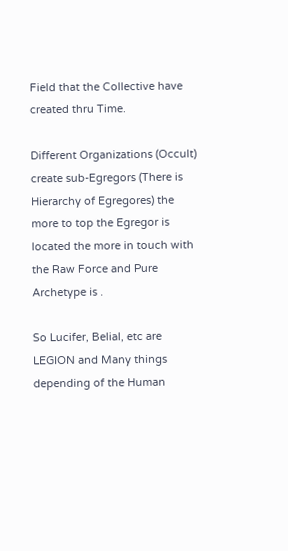Field that the Collective have created thru Time.

Different Organizations (Occult) create sub-Egregors (There is Hierarchy of Egregores) the more to top the Egregor is located the more in touch with the Raw Force and Pure Archetype is .

So Lucifer, Belial, etc are LEGION and Many things depending of the Human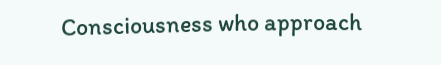Consciousness who approach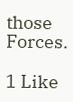those Forces.

1 Like